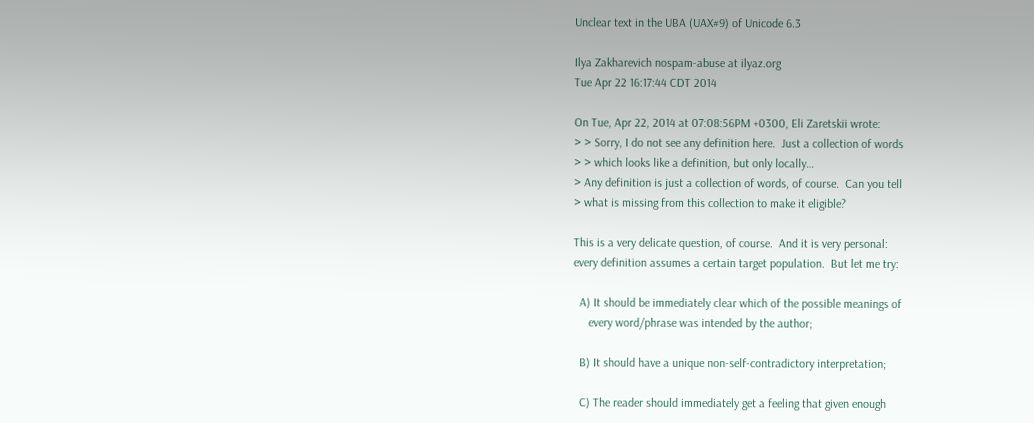Unclear text in the UBA (UAX#9) of Unicode 6.3

Ilya Zakharevich nospam-abuse at ilyaz.org
Tue Apr 22 16:17:44 CDT 2014

On Tue, Apr 22, 2014 at 07:08:56PM +0300, Eli Zaretskii wrote:
> > Sorry, I do not see any definition here.  Just a collection of words
> > which looks like a definition, but only locally…
> Any definition is just a collection of words, of course.  Can you tell
> what is missing from this collection to make it eligible?

This is a very delicate question, of course.  And it is very personal:
every definition assumes a certain target population.  But let me try:

  A) It should be immediately clear which of the possible meanings of
     every word/phrase was intended by the author;

  B) It should have a unique non-self-contradictory interpretation;

  C) The reader should immediately get a feeling that given enough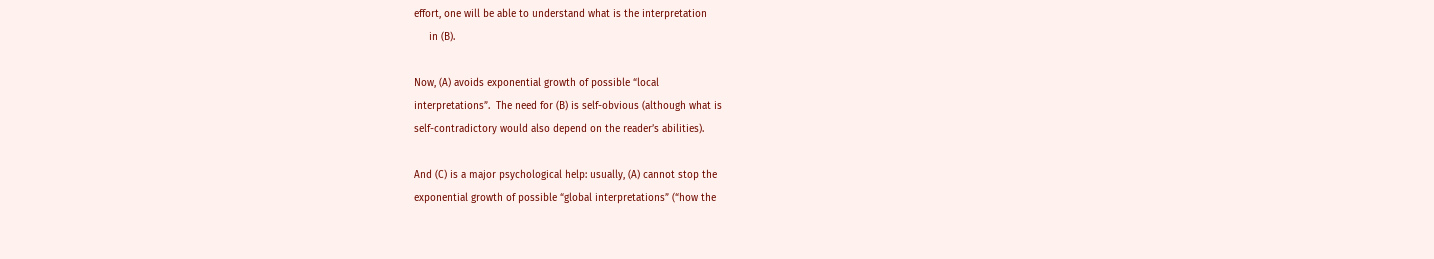effort, one will be able to understand what is the interpretation
     in (B).

Now, (A) avoids exponential growth of possible “local
interpretations”.  The need for (B) is self-obvious (although what is
self-contradictory would also depend on the reader’s abilities).

And (C) is a major psychological help: usually, (A) cannot stop the
exponential growth of possible “global interpretations” (“how the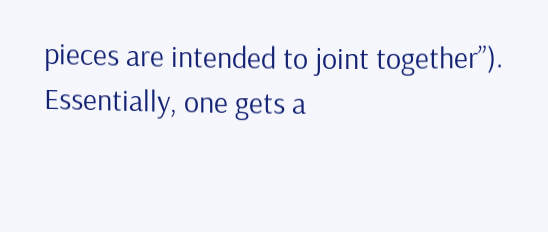pieces are intended to joint together”).  Essentially, one gets a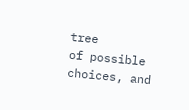tree
of possible choices, and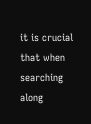it is crucial that when searching along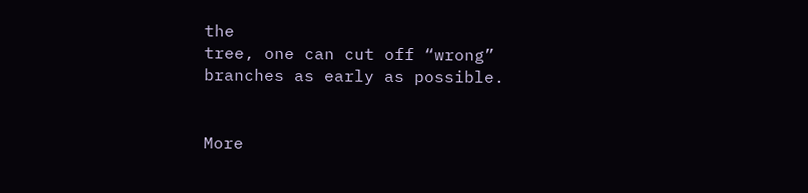the
tree, one can cut off “wrong” branches as early as possible.


More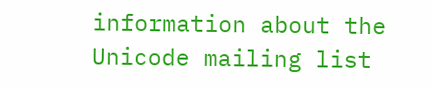information about the Unicode mailing list